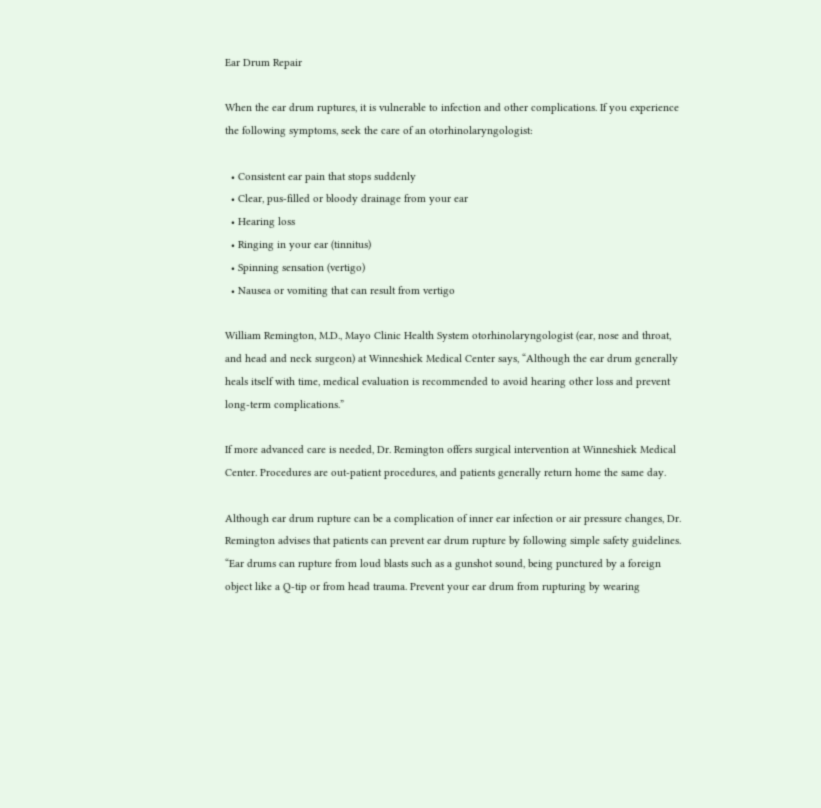Ear Drum Repair

When the ear drum ruptures, it is vulnerable to infection and other complications. If you experience the following symptoms, seek the care of an otorhinolaryngologist:

  • Consistent ear pain that stops suddenly
  • Clear, pus-filled or bloody drainage from your ear
  • Hearing loss
  • Ringing in your ear (tinnitus)
  • Spinning sensation (vertigo)
  • Nausea or vomiting that can result from vertigo

William Remington, M.D., Mayo Clinic Health System otorhinolaryngologist (ear, nose and throat, and head and neck surgeon) at Winneshiek Medical Center says, “Although the ear drum generally heals itself with time, medical evaluation is recommended to avoid hearing other loss and prevent long-term complications.”

If more advanced care is needed, Dr. Remington offers surgical intervention at Winneshiek Medical Center. Procedures are out-patient procedures, and patients generally return home the same day.

Although ear drum rupture can be a complication of inner ear infection or air pressure changes, Dr. Remington advises that patients can prevent ear drum rupture by following simple safety guidelines. “Ear drums can rupture from loud blasts such as a gunshot sound, being punctured by a foreign object like a Q-tip or from head trauma. Prevent your ear drum from rupturing by wearing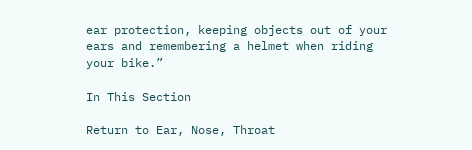ear protection, keeping objects out of your ears and remembering a helmet when riding your bike.”

In This Section

Return to Ear, Nose, Throat